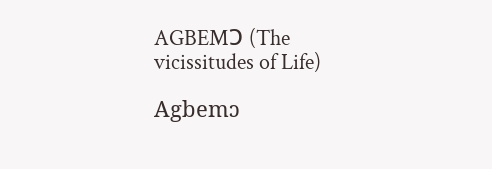AGBEMϽ (The vicissitudes of Life)

Agbemɔ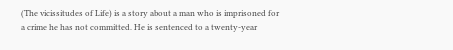(The vicissitudes of Life) is a story about a man who is imprisoned for a crime he has not committed. He is sentenced to a twenty-year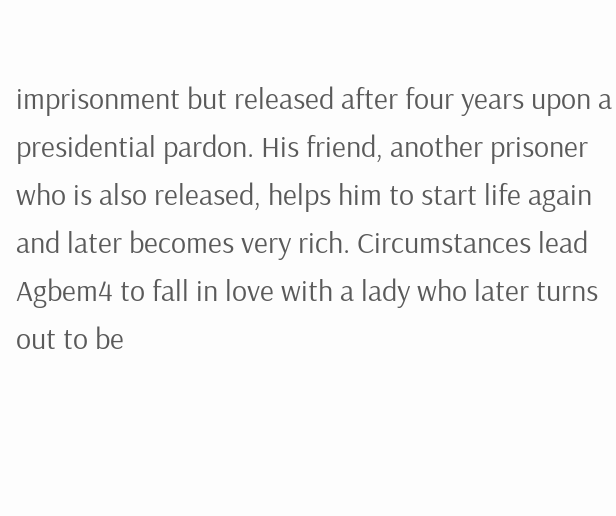imprisonment but released after four years upon a presidential pardon. His friend, another prisoner who is also released, helps him to start life again and later becomes very rich. Circumstances lead Agbem4 to fall in love with a lady who later turns out to be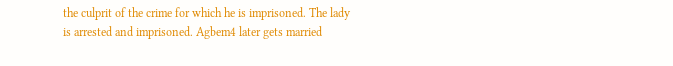the culprit of the crime for which he is imprisoned. The lady is arrested and imprisoned. Agbem4 later gets married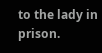to the lady in prison.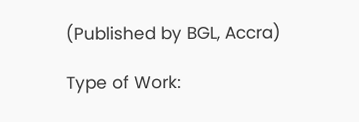(Published by BGL, Accra)

Type of Work: